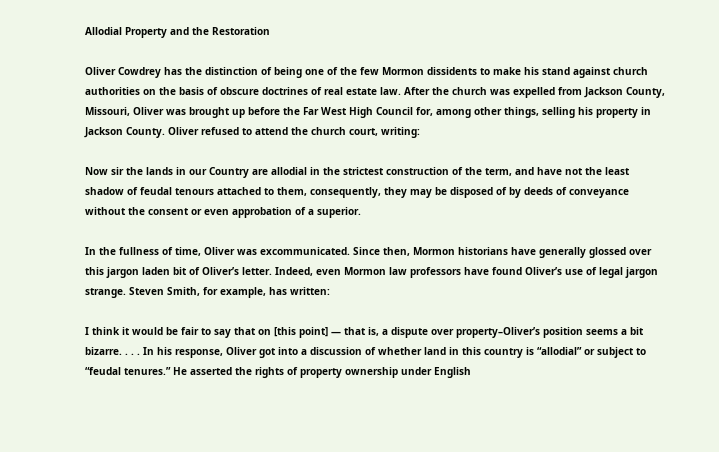Allodial Property and the Restoration

Oliver Cowdrey has the distinction of being one of the few Mormon dissidents to make his stand against church authorities on the basis of obscure doctrines of real estate law. After the church was expelled from Jackson County, Missouri, Oliver was brought up before the Far West High Council for, among other things, selling his property in Jackson County. Oliver refused to attend the church court, writing:

Now sir the lands in our Country are allodial in the strictest construction of the term, and have not the least shadow of feudal tenours attached to them, consequently, they may be disposed of by deeds of conveyance without the consent or even approbation of a superior.

In the fullness of time, Oliver was excommunicated. Since then, Mormon historians have generally glossed over this jargon laden bit of Oliver’s letter. Indeed, even Mormon law professors have found Oliver’s use of legal jargon strange. Steven Smith, for example, has written:

I think it would be fair to say that on [this point] — that is, a dispute over property–Oliver’s position seems a bit bizarre. . . . In his response, Oliver got into a discussion of whether land in this country is “allodial” or subject to “feudal tenures.” He asserted the rights of property ownership under English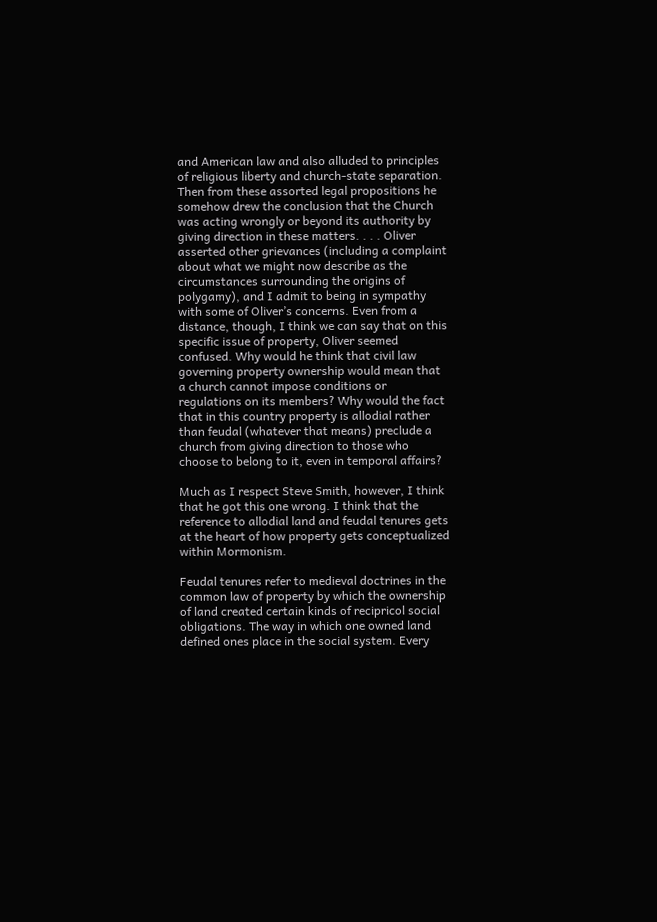and American law and also alluded to principles of religious liberty and church-state separation. Then from these assorted legal propositions he somehow drew the conclusion that the Church was acting wrongly or beyond its authority by giving direction in these matters. . . . Oliver asserted other grievances (including a complaint about what we might now describe as the circumstances surrounding the origins of polygamy), and I admit to being in sympathy with some of Oliver’s concerns. Even from a distance, though, I think we can say that on this specific issue of property, Oliver seemed confused. Why would he think that civil law governing property ownership would mean that a church cannot impose conditions or regulations on its members? Why would the fact that in this country property is allodial rather than feudal (whatever that means) preclude a church from giving direction to those who choose to belong to it, even in temporal affairs?

Much as I respect Steve Smith, however, I think that he got this one wrong. I think that the reference to allodial land and feudal tenures gets at the heart of how property gets conceptualized within Mormonism.

Feudal tenures refer to medieval doctrines in the common law of property by which the ownership of land created certain kinds of recipricol social obligations. The way in which one owned land defined ones place in the social system. Every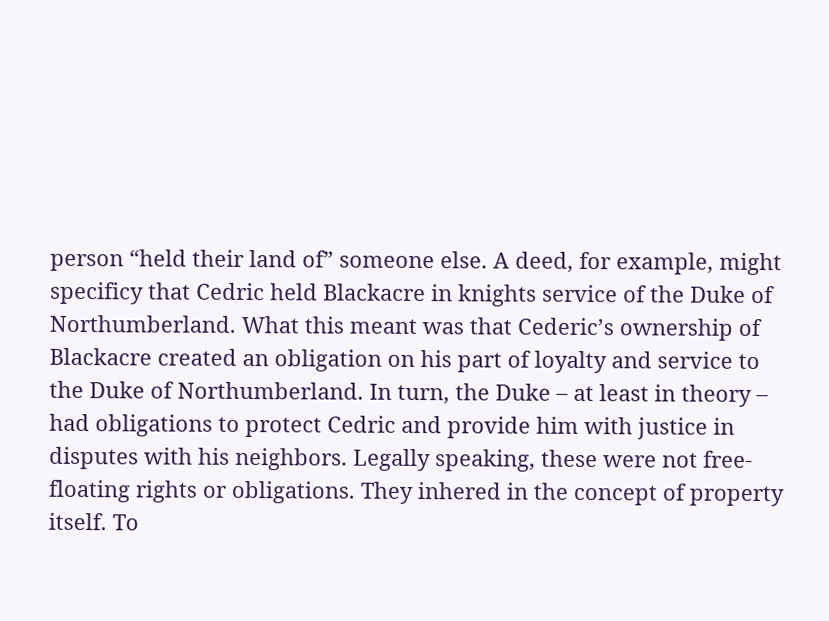person “held their land of” someone else. A deed, for example, might specificy that Cedric held Blackacre in knights service of the Duke of Northumberland. What this meant was that Cederic’s ownership of Blackacre created an obligation on his part of loyalty and service to the Duke of Northumberland. In turn, the Duke – at least in theory – had obligations to protect Cedric and provide him with justice in disputes with his neighbors. Legally speaking, these were not free-floating rights or obligations. They inhered in the concept of property itself. To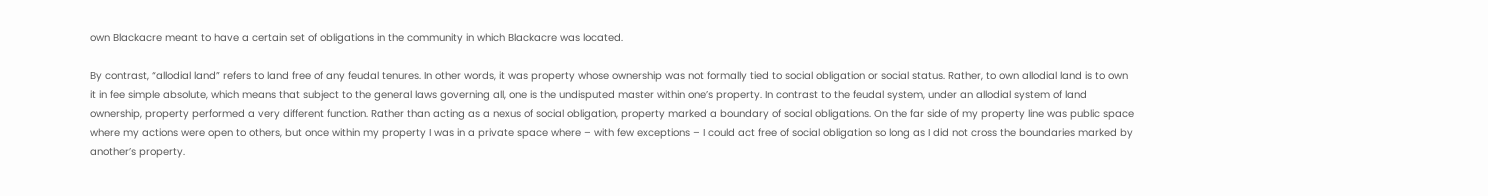own Blackacre meant to have a certain set of obligations in the community in which Blackacre was located.

By contrast, “allodial land” refers to land free of any feudal tenures. In other words, it was property whose ownership was not formally tied to social obligation or social status. Rather, to own allodial land is to own it in fee simple absolute, which means that subject to the general laws governing all, one is the undisputed master within one’s property. In contrast to the feudal system, under an allodial system of land ownership, property performed a very different function. Rather than acting as a nexus of social obligation, property marked a boundary of social obligations. On the far side of my property line was public space where my actions were open to others, but once within my property I was in a private space where – with few exceptions – I could act free of social obligation so long as I did not cross the boundaries marked by another’s property.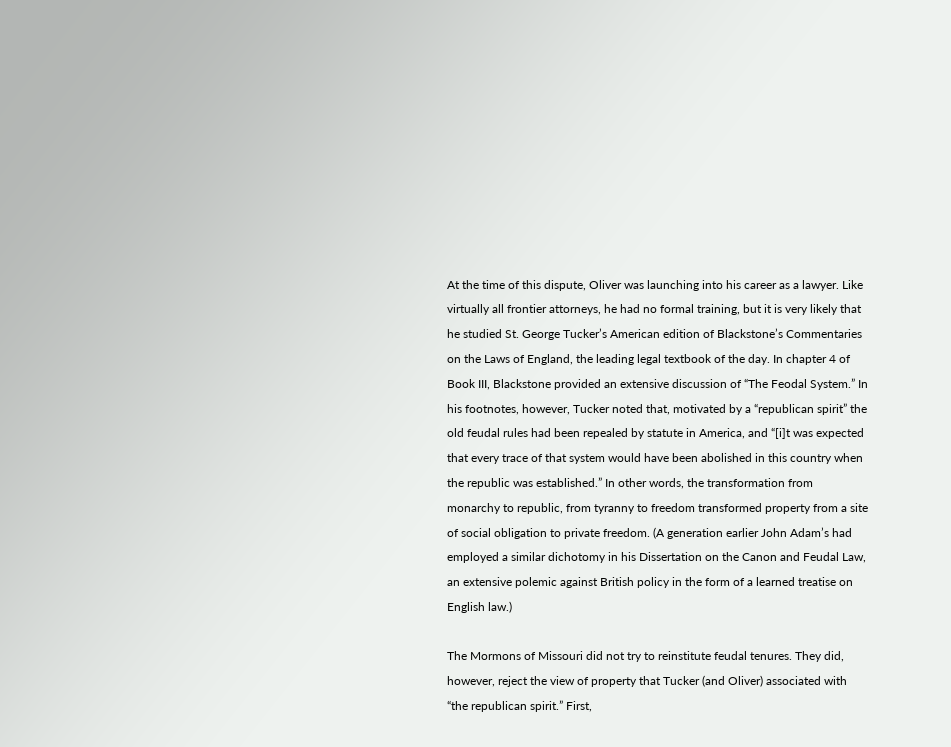At the time of this dispute, Oliver was launching into his career as a lawyer. Like virtually all frontier attorneys, he had no formal training, but it is very likely that he studied St. George Tucker’s American edition of Blackstone’s Commentaries on the Laws of England, the leading legal textbook of the day. In chapter 4 of Book III, Blackstone provided an extensive discussion of “The Feodal System.” In his footnotes, however, Tucker noted that, motivated by a “republican spirit” the old feudal rules had been repealed by statute in America, and “[i]t was expected that every trace of that system would have been abolished in this country when the republic was established.” In other words, the transformation from monarchy to republic, from tyranny to freedom transformed property from a site of social obligation to private freedom. (A generation earlier John Adam’s had employed a similar dichotomy in his Dissertation on the Canon and Feudal Law, an extensive polemic against British policy in the form of a learned treatise on English law.)

The Mormons of Missouri did not try to reinstitute feudal tenures. They did, however, reject the view of property that Tucker (and Oliver) associated with “the republican spirit.” First,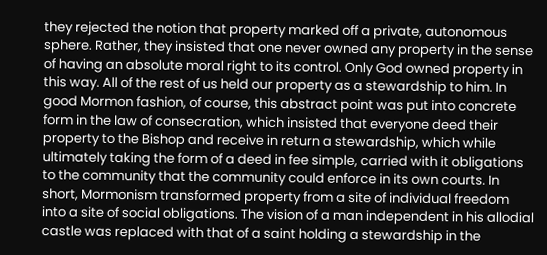they rejected the notion that property marked off a private, autonomous sphere. Rather, they insisted that one never owned any property in the sense of having an absolute moral right to its control. Only God owned property in this way. All of the rest of us held our property as a stewardship to him. In good Mormon fashion, of course, this abstract point was put into concrete form in the law of consecration, which insisted that everyone deed their property to the Bishop and receive in return a stewardship, which while ultimately taking the form of a deed in fee simple, carried with it obligations to the community that the community could enforce in its own courts. In short, Mormonism transformed property from a site of individual freedom into a site of social obligations. The vision of a man independent in his allodial castle was replaced with that of a saint holding a stewardship in the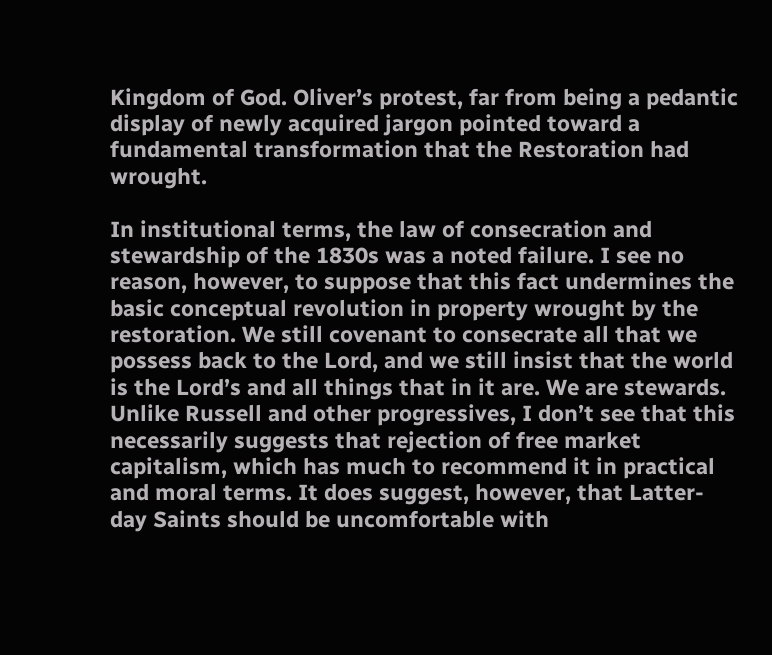Kingdom of God. Oliver’s protest, far from being a pedantic display of newly acquired jargon pointed toward a fundamental transformation that the Restoration had wrought.

In institutional terms, the law of consecration and stewardship of the 1830s was a noted failure. I see no reason, however, to suppose that this fact undermines the basic conceptual revolution in property wrought by the restoration. We still covenant to consecrate all that we possess back to the Lord, and we still insist that the world is the Lord’s and all things that in it are. We are stewards. Unlike Russell and other progressives, I don’t see that this necessarily suggests that rejection of free market capitalism, which has much to recommend it in practical and moral terms. It does suggest, however, that Latter-day Saints should be uncomfortable with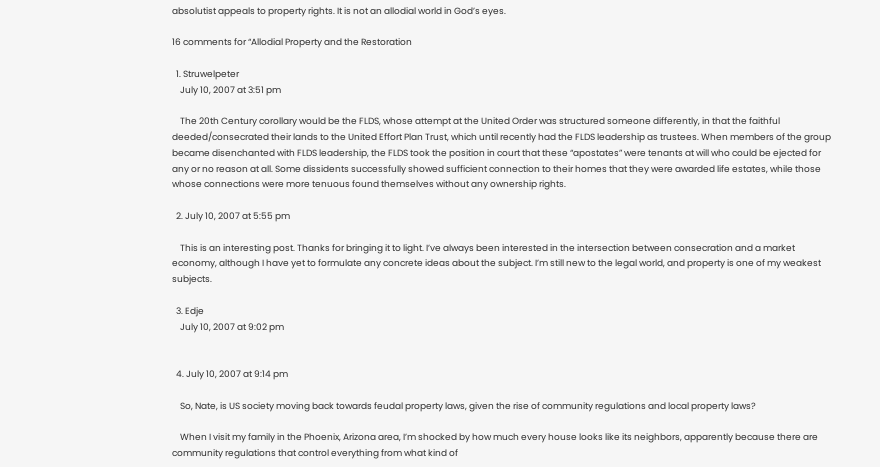absolutist appeals to property rights. It is not an allodial world in God’s eyes.

16 comments for “Allodial Property and the Restoration

  1. Struwelpeter
    July 10, 2007 at 3:51 pm

    The 20th Century corollary would be the FLDS, whose attempt at the United Order was structured someone differently, in that the faithful deeded/consecrated their lands to the United Effort Plan Trust, which until recently had the FLDS leadership as trustees. When members of the group became disenchanted with FLDS leadership, the FLDS took the position in court that these “apostates” were tenants at will who could be ejected for any or no reason at all. Some dissidents successfully showed sufficient connection to their homes that they were awarded life estates, while those whose connections were more tenuous found themselves without any ownership rights.

  2. July 10, 2007 at 5:55 pm

    This is an interesting post. Thanks for bringing it to light. I’ve always been interested in the intersection between consecration and a market economy, although I have yet to formulate any concrete ideas about the subject. I’m still new to the legal world, and property is one of my weakest subjects.

  3. Edje
    July 10, 2007 at 9:02 pm


  4. July 10, 2007 at 9:14 pm

    So, Nate, is US society moving back towards feudal property laws, given the rise of community regulations and local property laws?

    When I visit my family in the Phoenix, Arizona area, I’m shocked by how much every house looks like its neighbors, apparently because there are community regulations that control everything from what kind of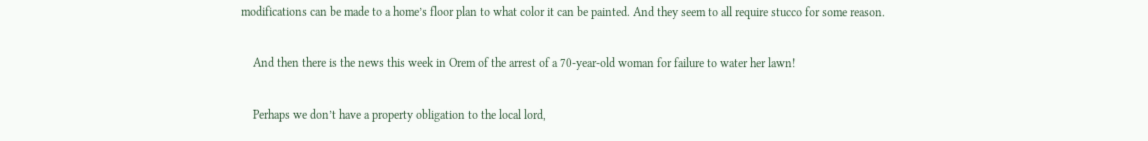modifications can be made to a home’s floor plan to what color it can be painted. And they seem to all require stucco for some reason.

    And then there is the news this week in Orem of the arrest of a 70-year-old woman for failure to water her lawn!

    Perhaps we don’t have a property obligation to the local lord,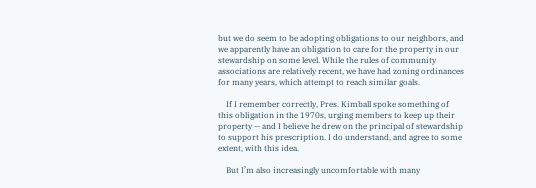but we do seem to be adopting obligations to our neighbors, and we apparently have an obligation to care for the property in our stewardship on some level. While the rules of community associations are relatively recent, we have had zoning ordinances for many years, which attempt to reach similar goals.

    If I remember correctly, Pres. Kimball spoke something of this obligation in the 1970s, urging members to keep up their property — and I believe he drew on the principal of stewardship to support his prescription. I do understand, and agree to some extent, with this idea.

    But I’m also increasingly uncomfortable with many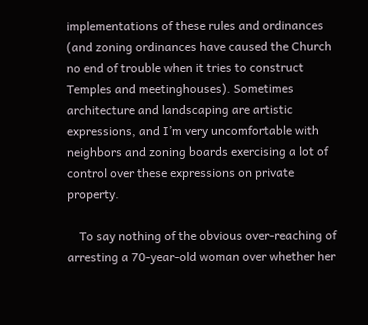implementations of these rules and ordinances (and zoning ordinances have caused the Church no end of trouble when it tries to construct Temples and meetinghouses). Sometimes architecture and landscaping are artistic expressions, and I’m very uncomfortable with neighbors and zoning boards exercising a lot of control over these expressions on private property.

    To say nothing of the obvious over-reaching of arresting a 70-year-old woman over whether her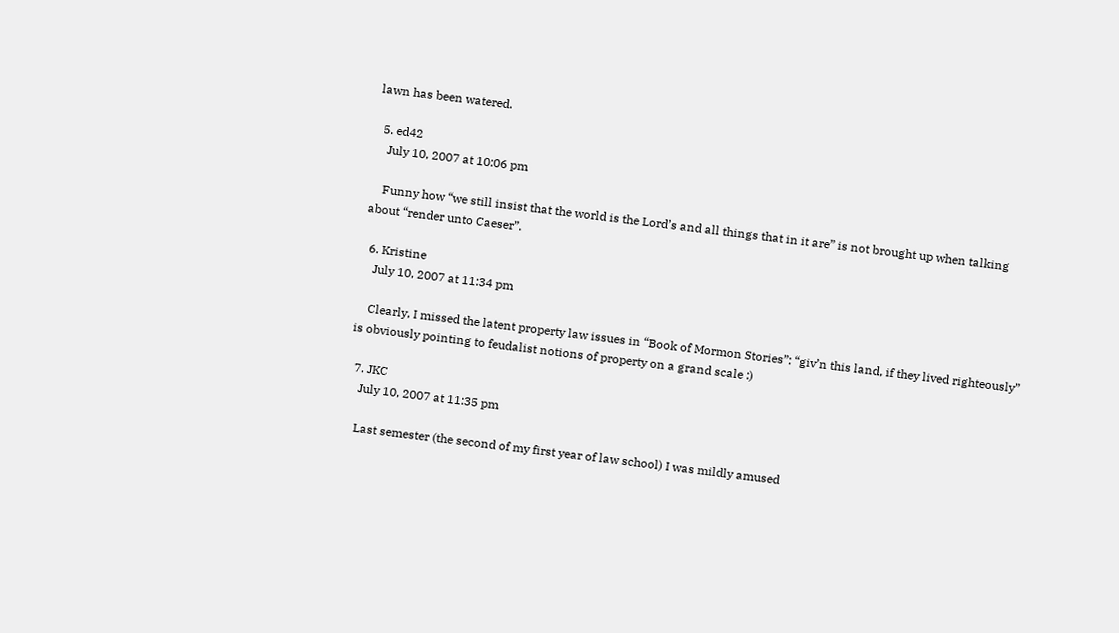lawn has been watered.

  5. ed42
    July 10, 2007 at 10:06 pm

    Funny how “we still insist that the world is the Lord’s and all things that in it are” is not brought up when talking about “render unto Caeser”.

  6. Kristine
    July 10, 2007 at 11:34 pm

    Clearly, I missed the latent property law issues in “Book of Mormon Stories”: “giv’n this land, if they lived righteously” is obviously pointing to feudalist notions of property on a grand scale :)

  7. JKC
    July 10, 2007 at 11:35 pm

    Last semester (the second of my first year of law school) I was mildly amused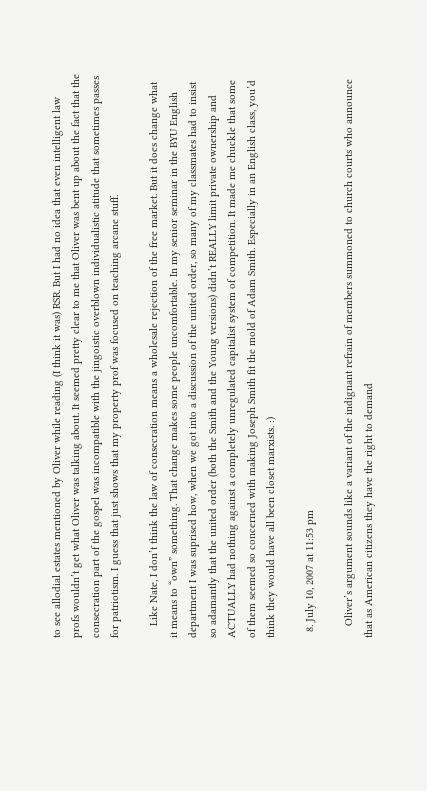to see allodial estates mentioned by Oliver while reading (I think it was) RSR. But I had no idea that even intelligent law profs wouldn’t get what Oliver was talking about. It seemed pretty clear to me that Oliver was bent up about the fact that the consecration part of the gospel was incompatible with the jingoistic overblown individualistic atitude that sometimes passes for patriotism. I guess that just shows that my property prof was focused on teaching arcane stuff.

    Like Nate, I don’t think the law of consecration means a wholesale rejection of the free market. But it does change what it means to “own” something. That change makes some people uncomfortable. In my senior seminar in the BYU English department I was suprised how, when we got into a discussion of the united order, so many of my classmates had to insist so adamantly that the united order (both the Smith and the Young versions) didn’t REALLY limit private ownership and ACTUALLY had nothing against a completely unregulated capitalist system of competition. It made me chuckle that some of them seemed so concerned with making Joseph Smith fit the mold of Adam Smith. Especially in an English class, you’d think they would have all been closet marxists. :)

  8. July 10, 2007 at 11:53 pm

    Oliver’s argument sounds like a variant of the indignant refrain of members summoned to church courts who announce that as American citizens they have the right to demand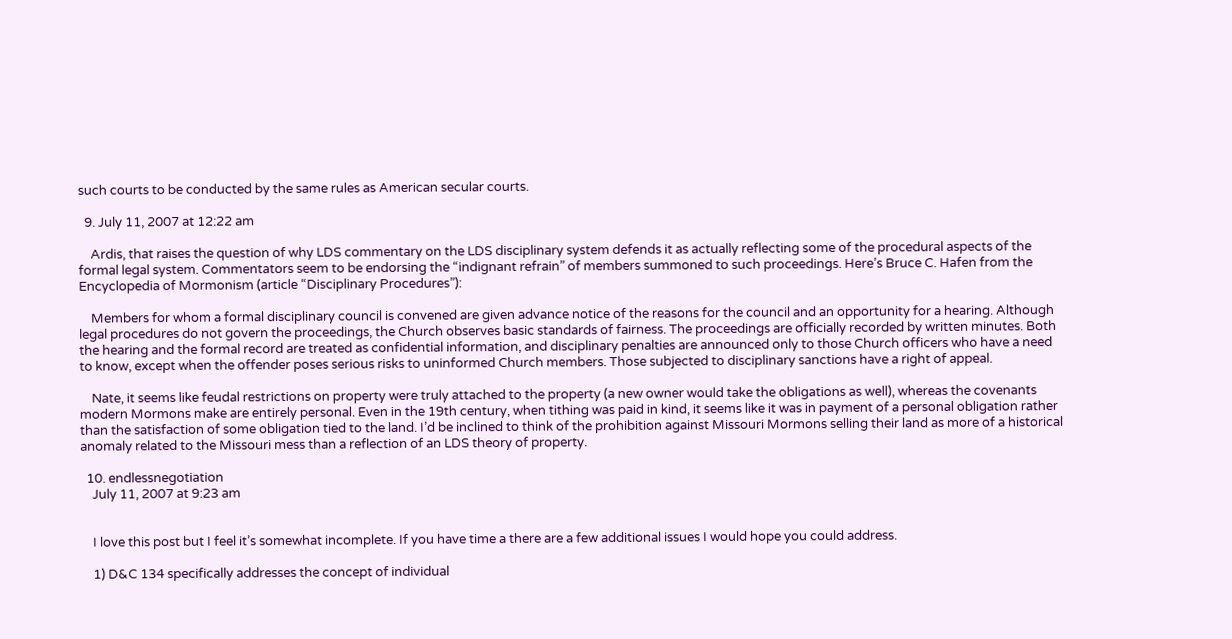such courts to be conducted by the same rules as American secular courts.

  9. July 11, 2007 at 12:22 am

    Ardis, that raises the question of why LDS commentary on the LDS disciplinary system defends it as actually reflecting some of the procedural aspects of the formal legal system. Commentators seem to be endorsing the “indignant refrain” of members summoned to such proceedings. Here’s Bruce C. Hafen from the Encyclopedia of Mormonism (article “Disciplinary Procedures”):

    Members for whom a formal disciplinary council is convened are given advance notice of the reasons for the council and an opportunity for a hearing. Although legal procedures do not govern the proceedings, the Church observes basic standards of fairness. The proceedings are officially recorded by written minutes. Both the hearing and the formal record are treated as confidential information, and disciplinary penalties are announced only to those Church officers who have a need to know, except when the offender poses serious risks to uninformed Church members. Those subjected to disciplinary sanctions have a right of appeal.

    Nate, it seems like feudal restrictions on property were truly attached to the property (a new owner would take the obligations as well), whereas the covenants modern Mormons make are entirely personal. Even in the 19th century, when tithing was paid in kind, it seems like it was in payment of a personal obligation rather than the satisfaction of some obligation tied to the land. I’d be inclined to think of the prohibition against Missouri Mormons selling their land as more of a historical anomaly related to the Missouri mess than a reflection of an LDS theory of property.

  10. endlessnegotiation
    July 11, 2007 at 9:23 am


    I love this post but I feel it’s somewhat incomplete. If you have time a there are a few additional issues I would hope you could address.

    1) D&C 134 specifically addresses the concept of individual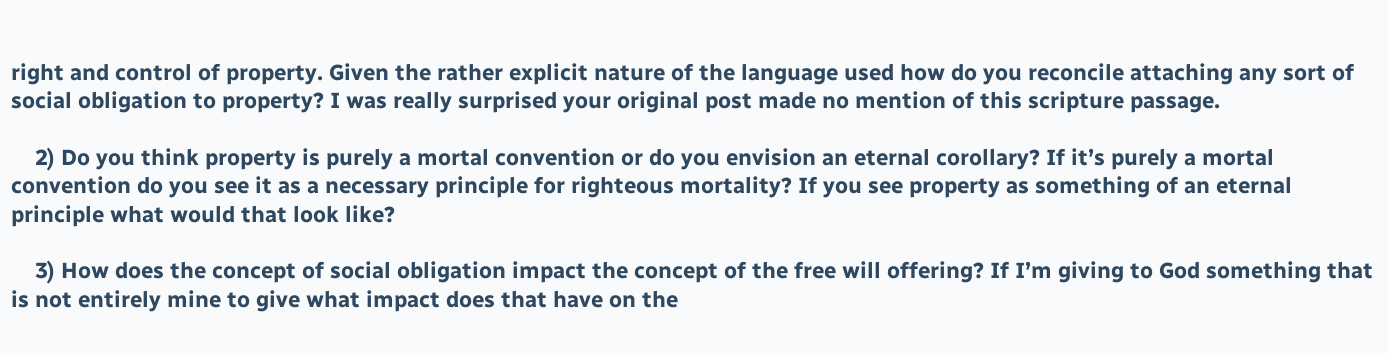right and control of property. Given the rather explicit nature of the language used how do you reconcile attaching any sort of social obligation to property? I was really surprised your original post made no mention of this scripture passage.

    2) Do you think property is purely a mortal convention or do you envision an eternal corollary? If it’s purely a mortal convention do you see it as a necessary principle for righteous mortality? If you see property as something of an eternal principle what would that look like?

    3) How does the concept of social obligation impact the concept of the free will offering? If I’m giving to God something that is not entirely mine to give what impact does that have on the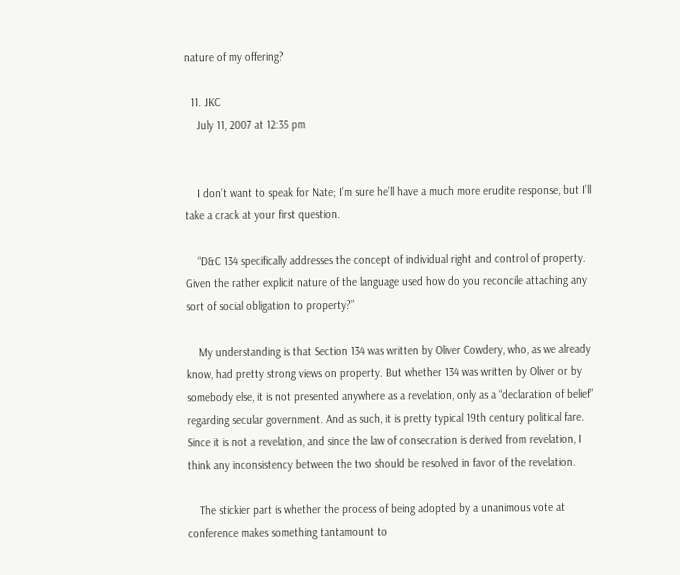nature of my offering?

  11. JKC
    July 11, 2007 at 12:35 pm


    I don’t want to speak for Nate; I’m sure he’ll have a much more erudite response, but I’ll take a crack at your first question.

    “D&C 134 specifically addresses the concept of individual right and control of property. Given the rather explicit nature of the language used how do you reconcile attaching any sort of social obligation to property?”

    My understanding is that Section 134 was written by Oliver Cowdery, who, as we already know, had pretty strong views on property. But whether 134 was written by Oliver or by somebody else, it is not presented anywhere as a revelation, only as a “declaration of belief” regarding secular government. And as such, it is pretty typical 19th century political fare. Since it is not a revelation, and since the law of consecration is derived from revelation, I think any inconsistency between the two should be resolved in favor of the revelation.

    The stickier part is whether the process of being adopted by a unanimous vote at conference makes something tantamount to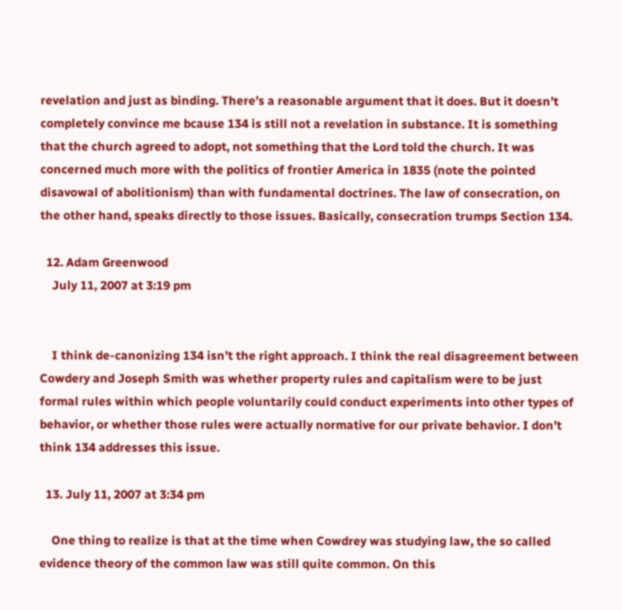revelation and just as binding. There’s a reasonable argument that it does. But it doesn’t completely convince me bcause 134 is still not a revelation in substance. It is something that the church agreed to adopt, not something that the Lord told the church. It was concerned much more with the politics of frontier America in 1835 (note the pointed disavowal of abolitionism) than with fundamental doctrines. The law of consecration, on the other hand, speaks directly to those issues. Basically, consecration trumps Section 134.

  12. Adam Greenwood
    July 11, 2007 at 3:19 pm


    I think de-canonizing 134 isn’t the right approach. I think the real disagreement between Cowdery and Joseph Smith was whether property rules and capitalism were to be just formal rules within which people voluntarily could conduct experiments into other types of behavior, or whether those rules were actually normative for our private behavior. I don’t think 134 addresses this issue.

  13. July 11, 2007 at 3:34 pm

    One thing to realize is that at the time when Cowdrey was studying law, the so called evidence theory of the common law was still quite common. On this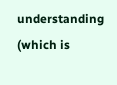understanding (which is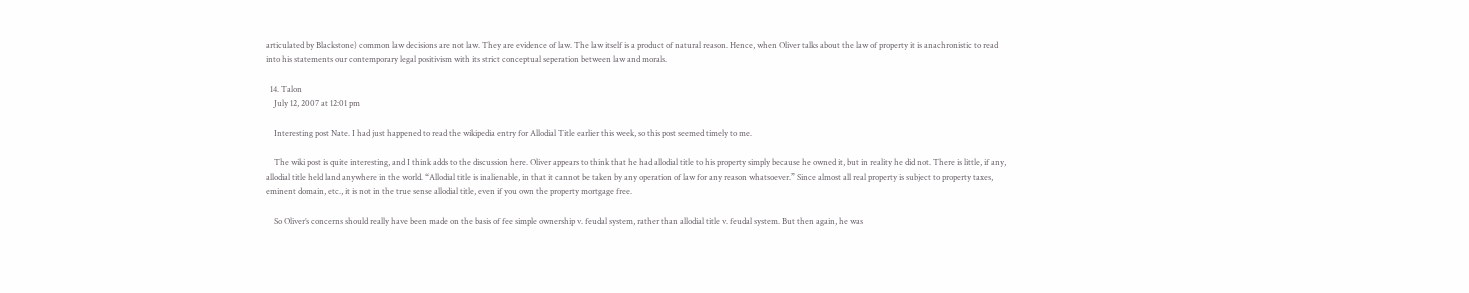articulated by Blackstone) common law decisions are not law. They are evidence of law. The law itself is a product of natural reason. Hence, when Oliver talks about the law of property it is anachronistic to read into his statements our contemporary legal positivism with its strict conceptual seperation between law and morals.

  14. Talon
    July 12, 2007 at 12:01 pm

    Interesting post Nate. I had just happened to read the wikipedia entry for Allodial Title earlier this week, so this post seemed timely to me.

    The wiki post is quite interesting, and I think adds to the discussion here. Oliver appears to think that he had allodial title to his property simply because he owned it, but in reality he did not. There is little, if any, allodial title held land anywhere in the world. “Allodial title is inalienable, in that it cannot be taken by any operation of law for any reason whatsoever.” Since almost all real property is subject to property taxes, eminent domain, etc., it is not in the true sense allodial title, even if you own the property mortgage free.

    So Oliver’s concerns should really have been made on the basis of fee simple ownership v. feudal system, rather than allodial title v. feudal system. But then again, he was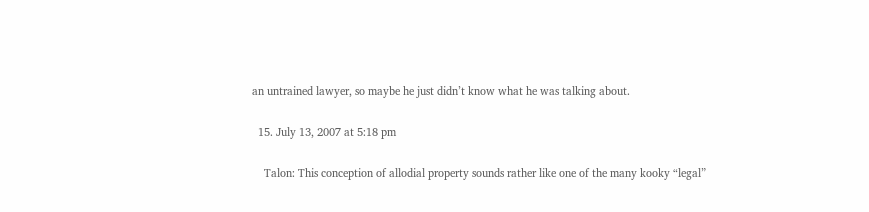an untrained lawyer, so maybe he just didn’t know what he was talking about.

  15. July 13, 2007 at 5:18 pm

    Talon: This conception of allodial property sounds rather like one of the many kooky “legal”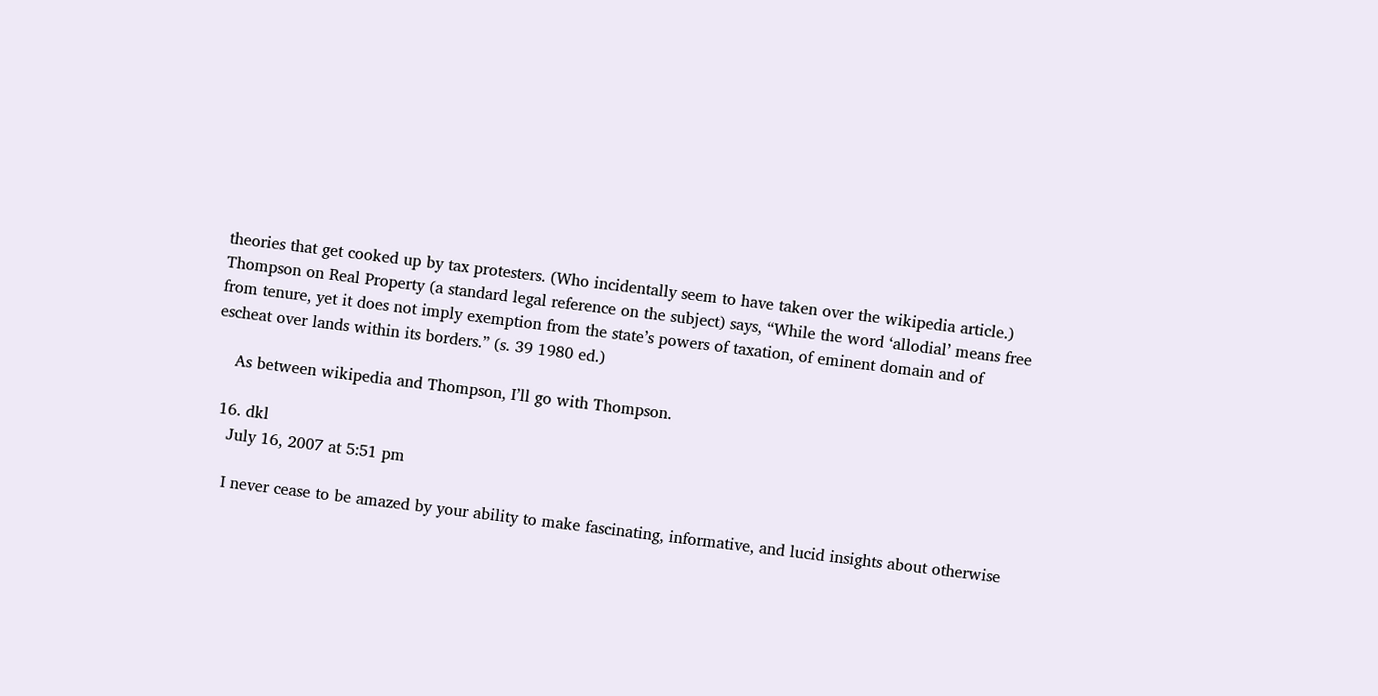theories that get cooked up by tax protesters. (Who incidentally seem to have taken over the wikipedia article.) Thompson on Real Property (a standard legal reference on the subject) says, “While the word ‘allodial’ means free from tenure, yet it does not imply exemption from the state’s powers of taxation, of eminent domain and of escheat over lands within its borders.” (s. 39 1980 ed.)

    As between wikipedia and Thompson, I’ll go with Thompson.

  16. dkl
    July 16, 2007 at 5:51 pm

    I never cease to be amazed by your ability to make fascinating, informative, and lucid insights about otherwise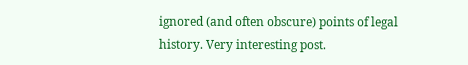ignored (and often obscure) points of legal history. Very interesting post.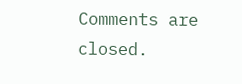Comments are closed.